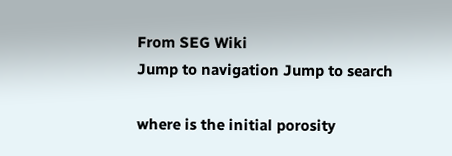From SEG Wiki
Jump to navigation Jump to search

where is the initial porosity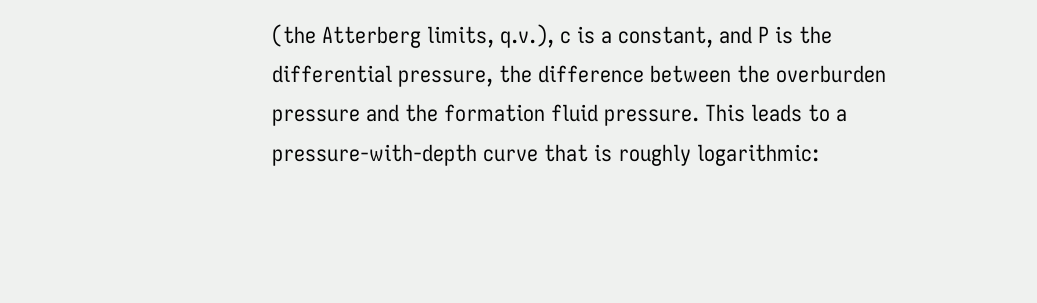(the Atterberg limits, q.v.), c is a constant, and P is the differential pressure, the difference between the overburden pressure and the formation fluid pressure. This leads to a pressure-with-depth curve that is roughly logarithmic: